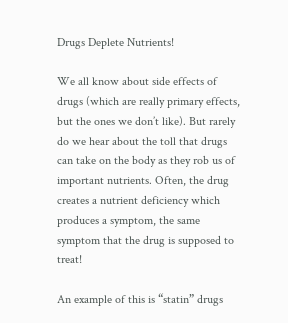Drugs Deplete Nutrients!

We all know about side effects of drugs (which are really primary effects, but the ones we don’t like). But rarely do we hear about the toll that drugs can take on the body as they rob us of important nutrients. Often, the drug creates a nutrient deficiency which produces a symptom, the same symptom that the drug is supposed to treat!

An example of this is “statin” drugs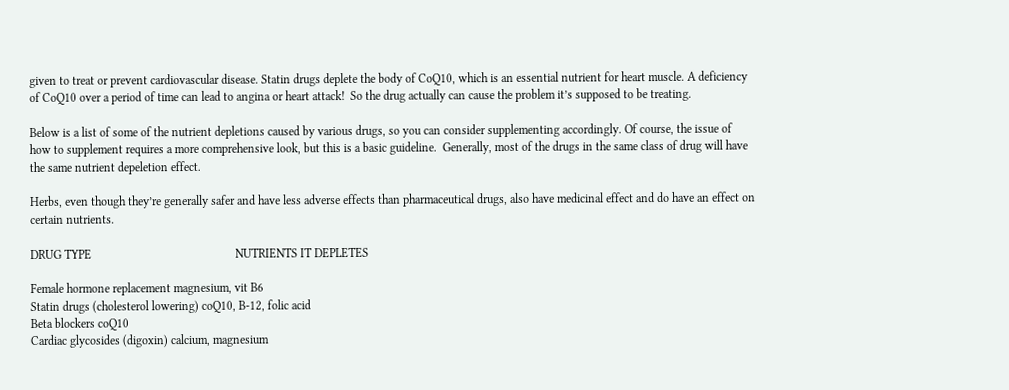given to treat or prevent cardiovascular disease. Statin drugs deplete the body of CoQ10, which is an essential nutrient for heart muscle. A deficiency of CoQ10 over a period of time can lead to angina or heart attack!  So the drug actually can cause the problem it’s supposed to be treating.

Below is a list of some of the nutrient depletions caused by various drugs, so you can consider supplementing accordingly. Of course, the issue of how to supplement requires a more comprehensive look, but this is a basic guideline.  Generally, most of the drugs in the same class of drug will have the same nutrient depeletion effect.

Herbs, even though they’re generally safer and have less adverse effects than pharmaceutical drugs, also have medicinal effect and do have an effect on certain nutrients.

DRUG TYPE                                                NUTRIENTS IT DEPLETES

Female hormone replacement magnesium, vit B6
Statin drugs (cholesterol lowering) coQ10, B-12, folic acid
Beta blockers coQ10
Cardiac glycosides (digoxin) calcium, magnesium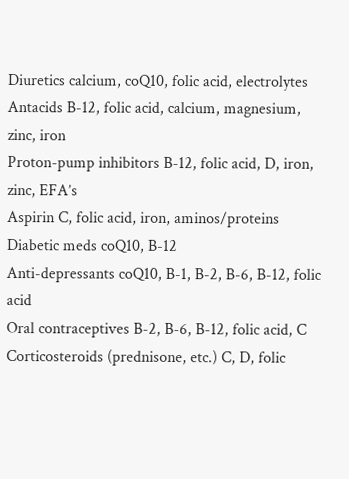Diuretics calcium, coQ10, folic acid, electrolytes
Antacids B-12, folic acid, calcium, magnesium, zinc, iron
Proton-pump inhibitors B-12, folic acid, D, iron, zinc, EFA’s
Aspirin C, folic acid, iron, aminos/proteins
Diabetic meds coQ10, B-12
Anti-depressants coQ10, B-1, B-2, B-6, B-12, folic acid
Oral contraceptives B-2, B-6, B-12, folic acid, C
Corticosteroids (prednisone, etc.) C, D, folic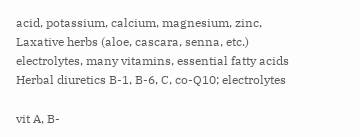acid, potassium, calcium, magnesium, zinc,
Laxative herbs (aloe, cascara, senna, etc.) electrolytes, many vitamins, essential fatty acids
Herbal diuretics B-1, B-6, C, co-Q10; electrolytes

vit A, B-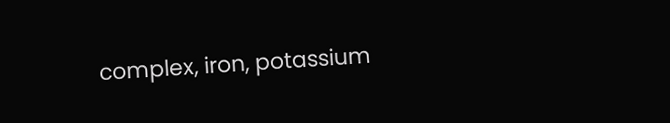complex, iron, potassium